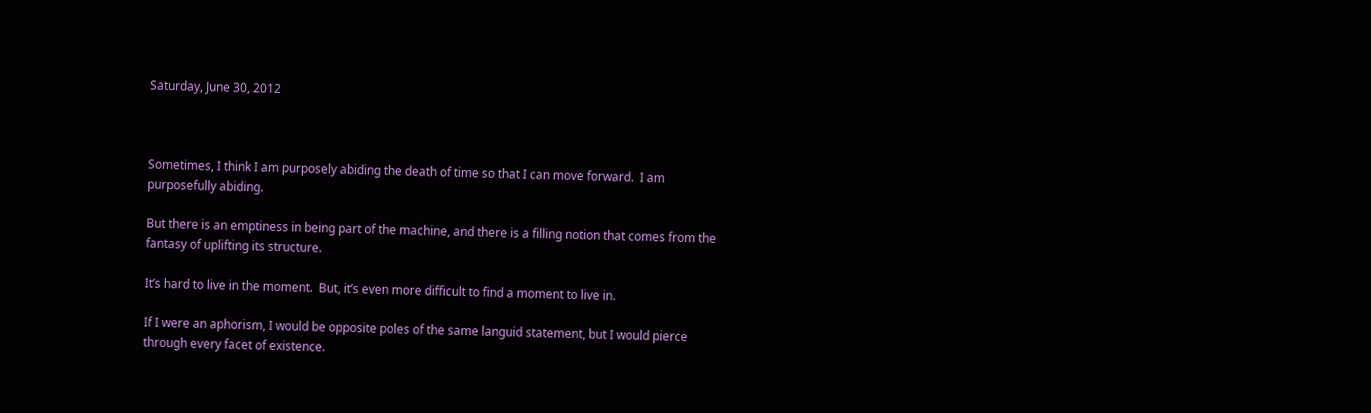Saturday, June 30, 2012



Sometimes, I think I am purposely abiding the death of time so that I can move forward.  I am purposefully abiding.

But there is an emptiness in being part of the machine, and there is a filling notion that comes from the fantasy of uplifting its structure.

It’s hard to live in the moment.  But, it’s even more difficult to find a moment to live in.

If I were an aphorism, I would be opposite poles of the same languid statement, but I would pierce through every facet of existence.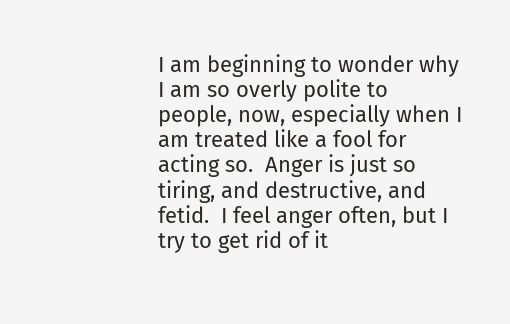I am beginning to wonder why I am so overly polite to people, now, especially when I am treated like a fool for acting so.  Anger is just so tiring, and destructive, and fetid.  I feel anger often, but I try to get rid of it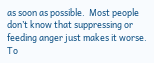as soon as possible.  Most people don’t know that suppressing or feeding anger just makes it worse.  To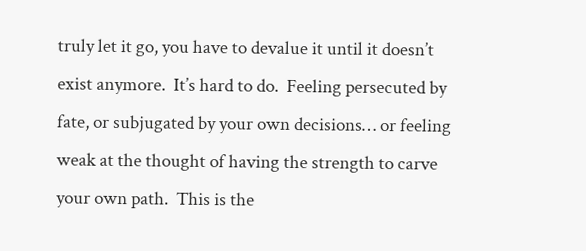truly let it go, you have to devalue it until it doesn’t exist anymore.  It’s hard to do.  Feeling persecuted by fate, or subjugated by your own decisions… or feeling weak at the thought of having the strength to carve your own path.  This is the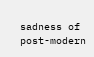sadness of post-modern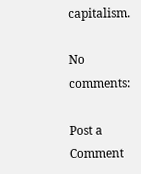capitalism.

No comments:

Post a Comment